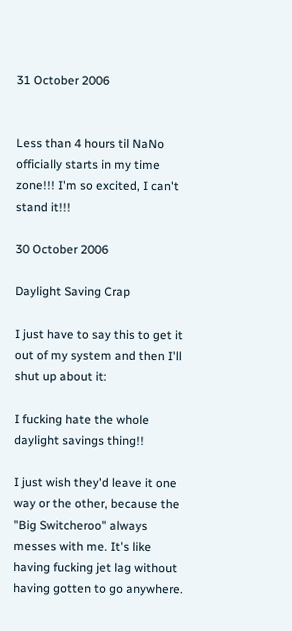31 October 2006


Less than 4 hours til NaNo officially starts in my time zone!!! I'm so excited, I can't stand it!!!

30 October 2006

Daylight Saving Crap

I just have to say this to get it out of my system and then I'll shut up about it:

I fucking hate the whole daylight savings thing!!

I just wish they'd leave it one way or the other, because the "Big Switcheroo" always messes with me. It's like having fucking jet lag without having gotten to go anywhere.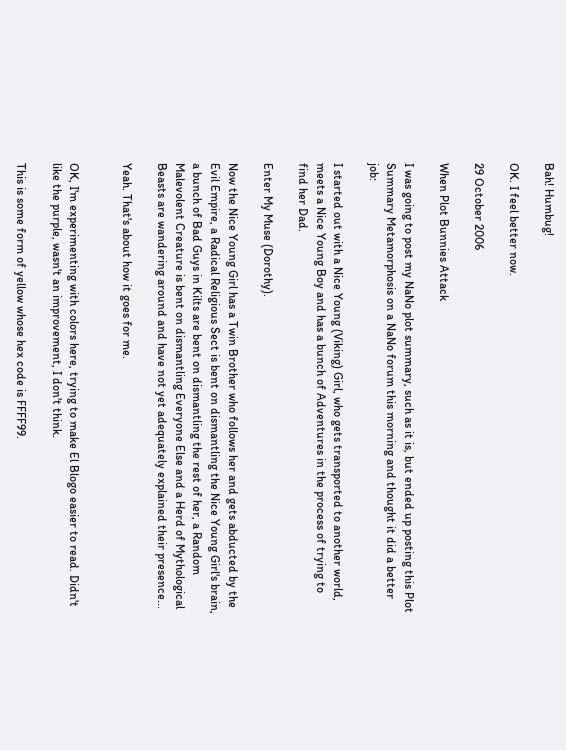Bah! Humbug!

OK. I feel better now.

29 October 2006

When Plot Bunnies Attack

I was going to post my NaNo plot summary, such as it is, but ended up posting this Plot Summary Metamorphosis on a NaNo forum this morning and thought it did a better job:

I started out with a Nice Young (Viking) Girl, who gets transported to another world, meets a Nice Young Boy and has a bunch of Adventures in the process of trying to find her Dad.

Enter My Muse (Dorothy).

Now the Nice Young Girl has a Twin Brother who follows her and gets abducted by the Evil Empire, a Radical Religious Sect is bent on dismantling the Nice Young Girl's brain, a bunch of Bad Guys in Kilts are bent on dismantling the rest of her, a Random Malevolent Creature is bent on dismantling Everyone Else and a Herd of Mythological Beasts are wandering around and have not yet adequately explained their presence...

Yeah. That's about how it goes for me.


OK, I'm experimenting with colors here, trying to make El Blogo easier to read. Didn't like the purple, wasn't an improvement, I don't think.

This is some form of yellow whose hex code is FFFF99.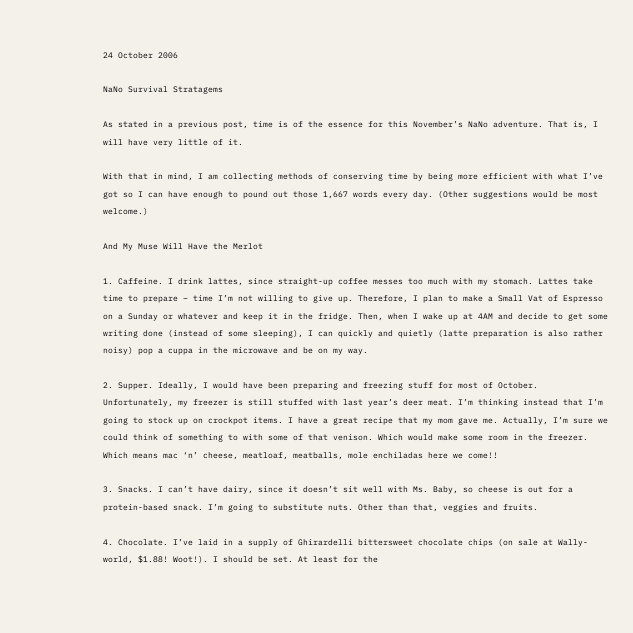24 October 2006

NaNo Survival Stratagems

As stated in a previous post, time is of the essence for this November’s NaNo adventure. That is, I will have very little of it.

With that in mind, I am collecting methods of conserving time by being more efficient with what I’ve got so I can have enough to pound out those 1,667 words every day. (Other suggestions would be most welcome.)

And My Muse Will Have the Merlot

1. Caffeine. I drink lattes, since straight-up coffee messes too much with my stomach. Lattes take time to prepare – time I’m not willing to give up. Therefore, I plan to make a Small Vat of Espresso on a Sunday or whatever and keep it in the fridge. Then, when I wake up at 4AM and decide to get some writing done (instead of some sleeping), I can quickly and quietly (latte preparation is also rather noisy) pop a cuppa in the microwave and be on my way.

2. Supper. Ideally, I would have been preparing and freezing stuff for most of October. Unfortunately, my freezer is still stuffed with last year’s deer meat. I’m thinking instead that I’m going to stock up on crockpot items. I have a great recipe that my mom gave me. Actually, I’m sure we could think of something to with some of that venison. Which would make some room in the freezer. Which means mac ‘n’ cheese, meatloaf, meatballs, mole enchiladas here we come!!

3. Snacks. I can’t have dairy, since it doesn’t sit well with Ms. Baby, so cheese is out for a protein-based snack. I’m going to substitute nuts. Other than that, veggies and fruits.

4. Chocolate. I’ve laid in a supply of Ghirardelli bittersweet chocolate chips (on sale at Wally-world, $1.88! Woot!). I should be set. At least for the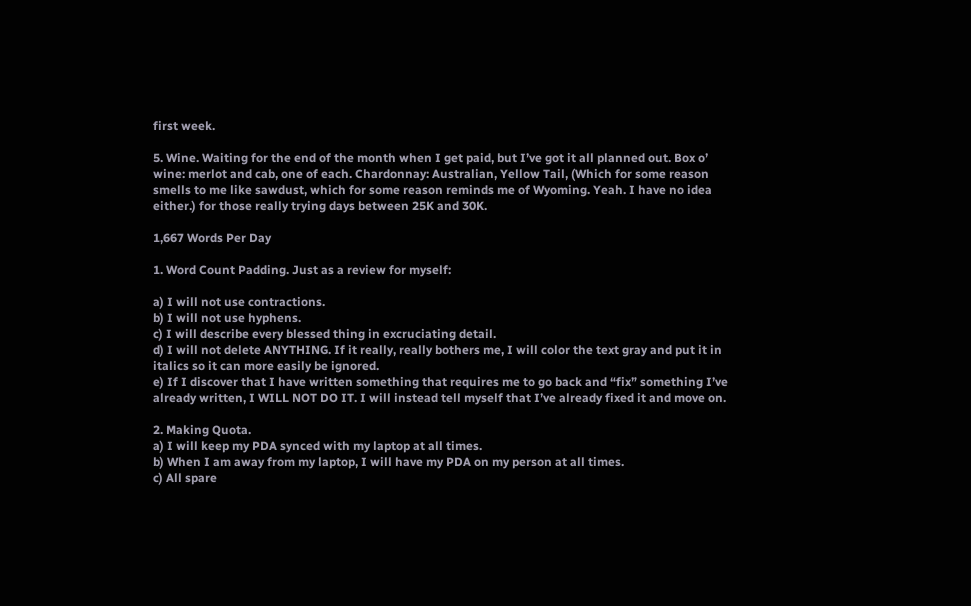first week.

5. Wine. Waiting for the end of the month when I get paid, but I’ve got it all planned out. Box o’ wine: merlot and cab, one of each. Chardonnay: Australian, Yellow Tail, (Which for some reason smells to me like sawdust, which for some reason reminds me of Wyoming. Yeah. I have no idea either.) for those really trying days between 25K and 30K.

1,667 Words Per Day

1. Word Count Padding. Just as a review for myself:

a) I will not use contractions.
b) I will not use hyphens.
c) I will describe every blessed thing in excruciating detail.
d) I will not delete ANYTHING. If it really, really bothers me, I will color the text gray and put it in italics so it can more easily be ignored.
e) If I discover that I have written something that requires me to go back and “fix” something I’ve already written, I WILL NOT DO IT. I will instead tell myself that I’ve already fixed it and move on.

2. Making Quota.
a) I will keep my PDA synced with my laptop at all times.
b) When I am away from my laptop, I will have my PDA on my person at all times.
c) All spare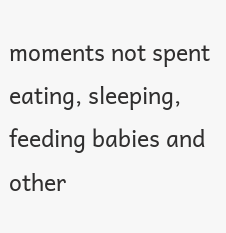moments not spent eating, sleeping, feeding babies and other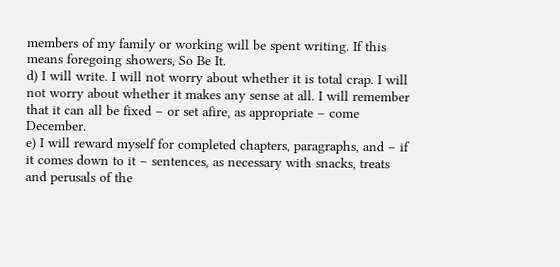members of my family or working will be spent writing. If this means foregoing showers, So Be It.
d) I will write. I will not worry about whether it is total crap. I will not worry about whether it makes any sense at all. I will remember that it can all be fixed – or set afire, as appropriate – come December.
e) I will reward myself for completed chapters, paragraphs, and – if it comes down to it – sentences, as necessary with snacks, treats and perusals of the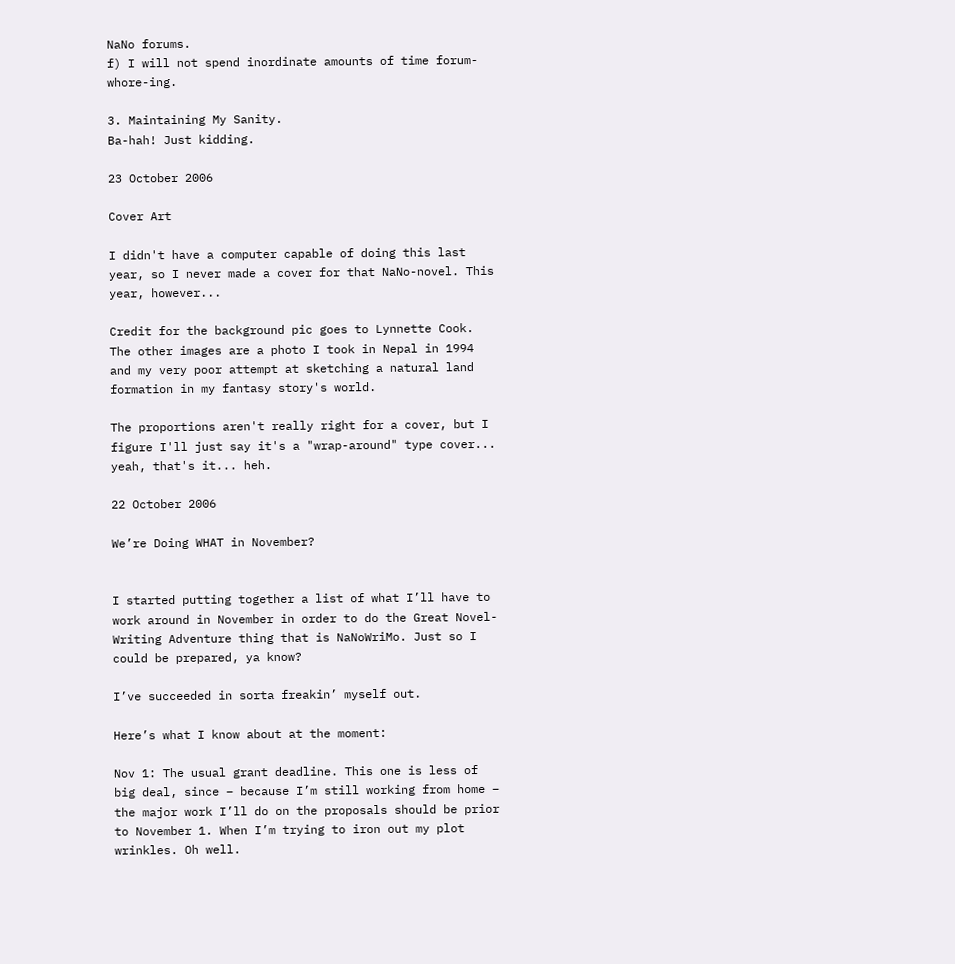NaNo forums.
f) I will not spend inordinate amounts of time forum-whore-ing.

3. Maintaining My Sanity.
Ba-hah! Just kidding.

23 October 2006

Cover Art

I didn't have a computer capable of doing this last year, so I never made a cover for that NaNo-novel. This year, however...

Credit for the background pic goes to Lynnette Cook. The other images are a photo I took in Nepal in 1994 and my very poor attempt at sketching a natural land formation in my fantasy story's world.

The proportions aren't really right for a cover, but I figure I'll just say it's a "wrap-around" type cover... yeah, that's it... heh.

22 October 2006

We’re Doing WHAT in November?


I started putting together a list of what I’ll have to work around in November in order to do the Great Novel-Writing Adventure thing that is NaNoWriMo. Just so I could be prepared, ya know?

I’ve succeeded in sorta freakin’ myself out.

Here’s what I know about at the moment:

Nov 1: The usual grant deadline. This one is less of big deal, since – because I’m still working from home – the major work I’ll do on the proposals should be prior to November 1. When I’m trying to iron out my plot wrinkles. Oh well.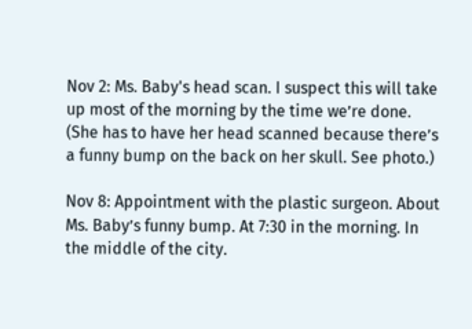Nov 2: Ms. Baby's head scan. I suspect this will take up most of the morning by the time we’re done. (She has to have her head scanned because there’s a funny bump on the back on her skull. See photo.)

Nov 8: Appointment with the plastic surgeon. About Ms. Baby’s funny bump. At 7:30 in the morning. In the middle of the city.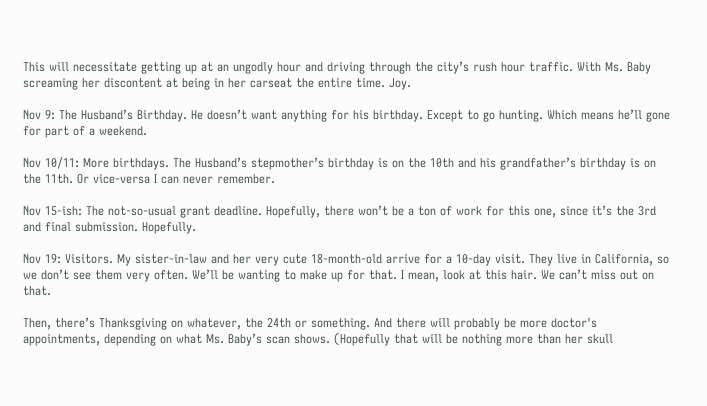This will necessitate getting up at an ungodly hour and driving through the city’s rush hour traffic. With Ms. Baby screaming her discontent at being in her carseat the entire time. Joy.

Nov 9: The Husband’s Birthday. He doesn’t want anything for his birthday. Except to go hunting. Which means he’ll gone for part of a weekend.

Nov 10/11: More birthdays. The Husband’s stepmother’s birthday is on the 10th and his grandfather’s birthday is on the 11th. Or vice-versa I can never remember.

Nov 15-ish: The not-so-usual grant deadline. Hopefully, there won’t be a ton of work for this one, since it’s the 3rd and final submission. Hopefully.

Nov 19: Visitors. My sister-in-law and her very cute 18-month-old arrive for a 10-day visit. They live in California, so we don’t see them very often. We’ll be wanting to make up for that. I mean, look at this hair. We can’t miss out on that.

Then, there’s Thanksgiving on whatever, the 24th or something. And there will probably be more doctor's appointments, depending on what Ms. Baby’s scan shows. (Hopefully that will be nothing more than her skull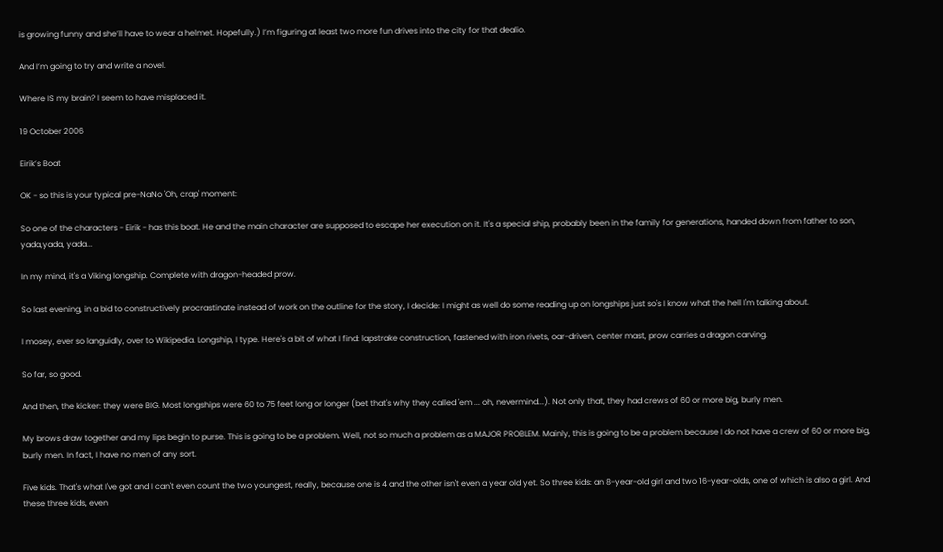is growing funny and she’ll have to wear a helmet. Hopefully.) I’m figuring at least two more fun drives into the city for that dealio.

And I’m going to try and write a novel.

Where IS my brain? I seem to have misplaced it.

19 October 2006

Eirik’s Boat

OK - so this is your typical pre-NaNo 'Oh, crap' moment:

So one of the characters - Eirik - has this boat. He and the main character are supposed to escape her execution on it. It's a special ship, probably been in the family for generations, handed down from father to son, yada,yada, yada...

In my mind, it's a Viking longship. Complete with dragon-headed prow.

So last evening, in a bid to constructively procrastinate instead of work on the outline for the story, I decide: I might as well do some reading up on longships just so's I know what the hell I'm talking about.

I mosey, ever so languidly, over to Wikipedia. Longship, I type. Here's a bit of what I find: lapstrake construction, fastened with iron rivets, oar-driven, center mast, prow carries a dragon carving.

So far, so good.

And then, the kicker: they were BIG. Most longships were 60 to 75 feet long or longer (bet that's why they called 'em ... oh, nevermind...). Not only that, they had crews of 60 or more big, burly men.

My brows draw together and my lips begin to purse. This is going to be a problem. Well, not so much a problem as a MAJOR PROBLEM. Mainly, this is going to be a problem because I do not have a crew of 60 or more big, burly men. In fact, I have no men of any sort.

Five kids. That's what I've got and I can't even count the two youngest, really, because one is 4 and the other isn't even a year old yet. So three kids: an 8-year-old girl and two 16-year-olds, one of which is also a girl. And these three kids, even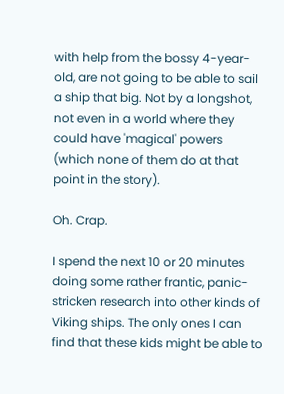with help from the bossy 4-year-old, are not going to be able to sail a ship that big. Not by a longshot, not even in a world where they could have 'magical' powers (which none of them do at that point in the story).

Oh. Crap.

I spend the next 10 or 20 minutes doing some rather frantic, panic-stricken research into other kinds of Viking ships. The only ones I can find that these kids might be able to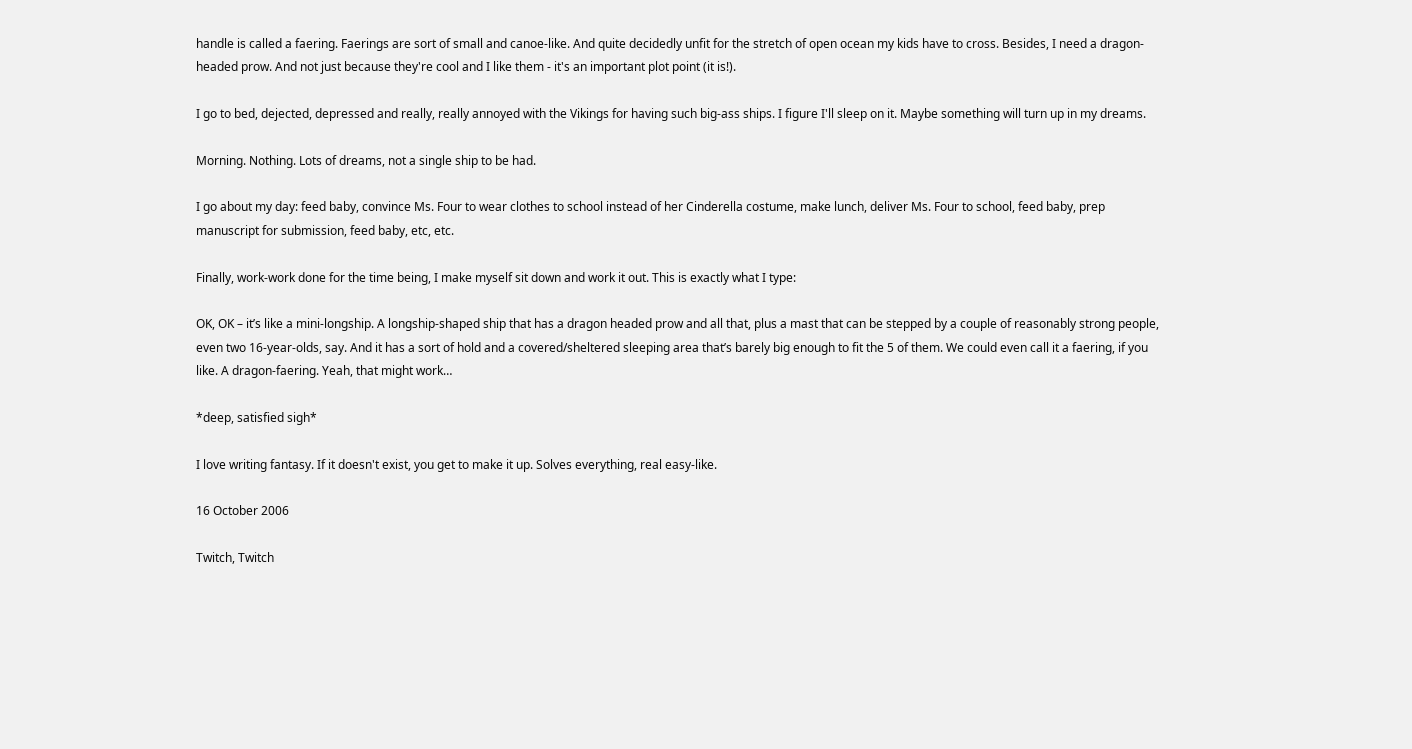handle is called a faering. Faerings are sort of small and canoe-like. And quite decidedly unfit for the stretch of open ocean my kids have to cross. Besides, I need a dragon-headed prow. And not just because they're cool and I like them - it's an important plot point (it is!).

I go to bed, dejected, depressed and really, really annoyed with the Vikings for having such big-ass ships. I figure I'll sleep on it. Maybe something will turn up in my dreams.

Morning. Nothing. Lots of dreams, not a single ship to be had.

I go about my day: feed baby, convince Ms. Four to wear clothes to school instead of her Cinderella costume, make lunch, deliver Ms. Four to school, feed baby, prep manuscript for submission, feed baby, etc, etc.

Finally, work-work done for the time being, I make myself sit down and work it out. This is exactly what I type:

OK, OK – it’s like a mini-longship. A longship-shaped ship that has a dragon headed prow and all that, plus a mast that can be stepped by a couple of reasonably strong people, even two 16-year-olds, say. And it has a sort of hold and a covered/sheltered sleeping area that’s barely big enough to fit the 5 of them. We could even call it a faering, if you like. A dragon-faering. Yeah, that might work…

*deep, satisfied sigh*

I love writing fantasy. If it doesn't exist, you get to make it up. Solves everything, real easy-like.

16 October 2006

Twitch, Twitch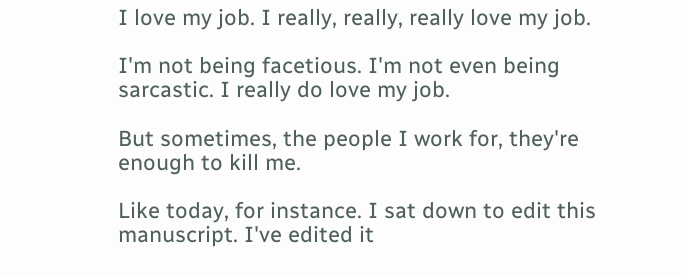I love my job. I really, really, really love my job.

I'm not being facetious. I'm not even being sarcastic. I really do love my job.

But sometimes, the people I work for, they're enough to kill me.

Like today, for instance. I sat down to edit this manuscript. I've edited it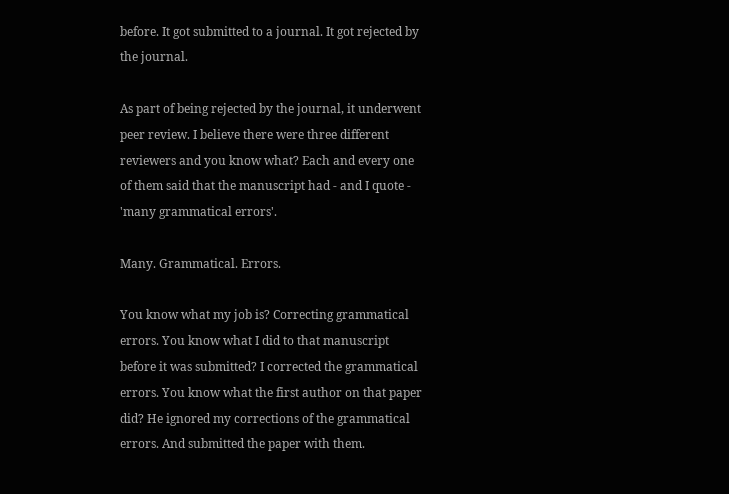before. It got submitted to a journal. It got rejected by the journal.

As part of being rejected by the journal, it underwent peer review. I believe there were three different reviewers and you know what? Each and every one of them said that the manuscript had - and I quote - 'many grammatical errors'.

Many. Grammatical. Errors.

You know what my job is? Correcting grammatical errors. You know what I did to that manuscript before it was submitted? I corrected the grammatical errors. You know what the first author on that paper did? He ignored my corrections of the grammatical errors. And submitted the paper with them.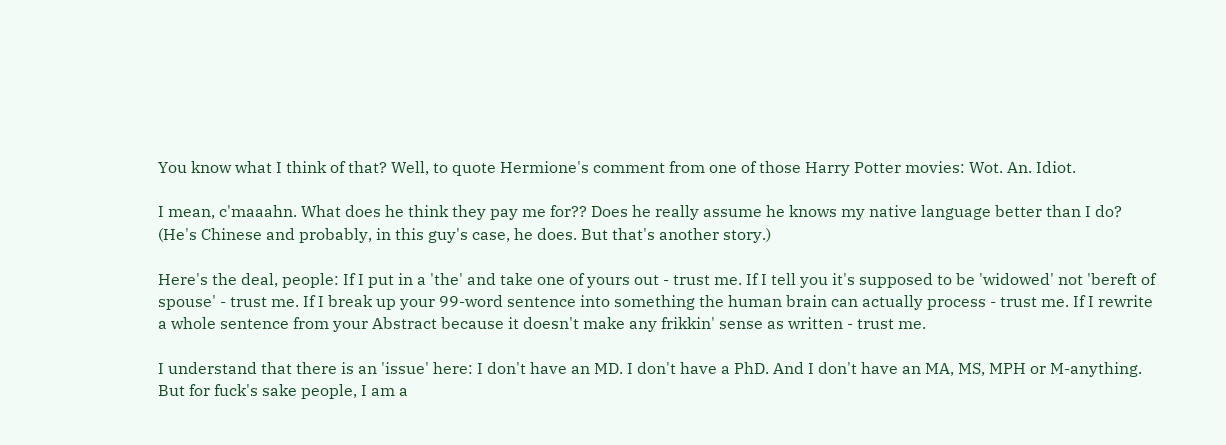You know what I think of that? Well, to quote Hermione's comment from one of those Harry Potter movies: Wot. An. Idiot.

I mean, c'maaahn. What does he think they pay me for?? Does he really assume he knows my native language better than I do? (He's Chinese and probably, in this guy's case, he does. But that's another story.)

Here's the deal, people: If I put in a 'the' and take one of yours out - trust me. If I tell you it's supposed to be 'widowed' not 'bereft of spouse' - trust me. If I break up your 99-word sentence into something the human brain can actually process - trust me. If I rewrite a whole sentence from your Abstract because it doesn't make any frikkin' sense as written - trust me.

I understand that there is an 'issue' here: I don't have an MD. I don't have a PhD. And I don't have an MA, MS, MPH or M-anything. But for fuck's sake people, I am a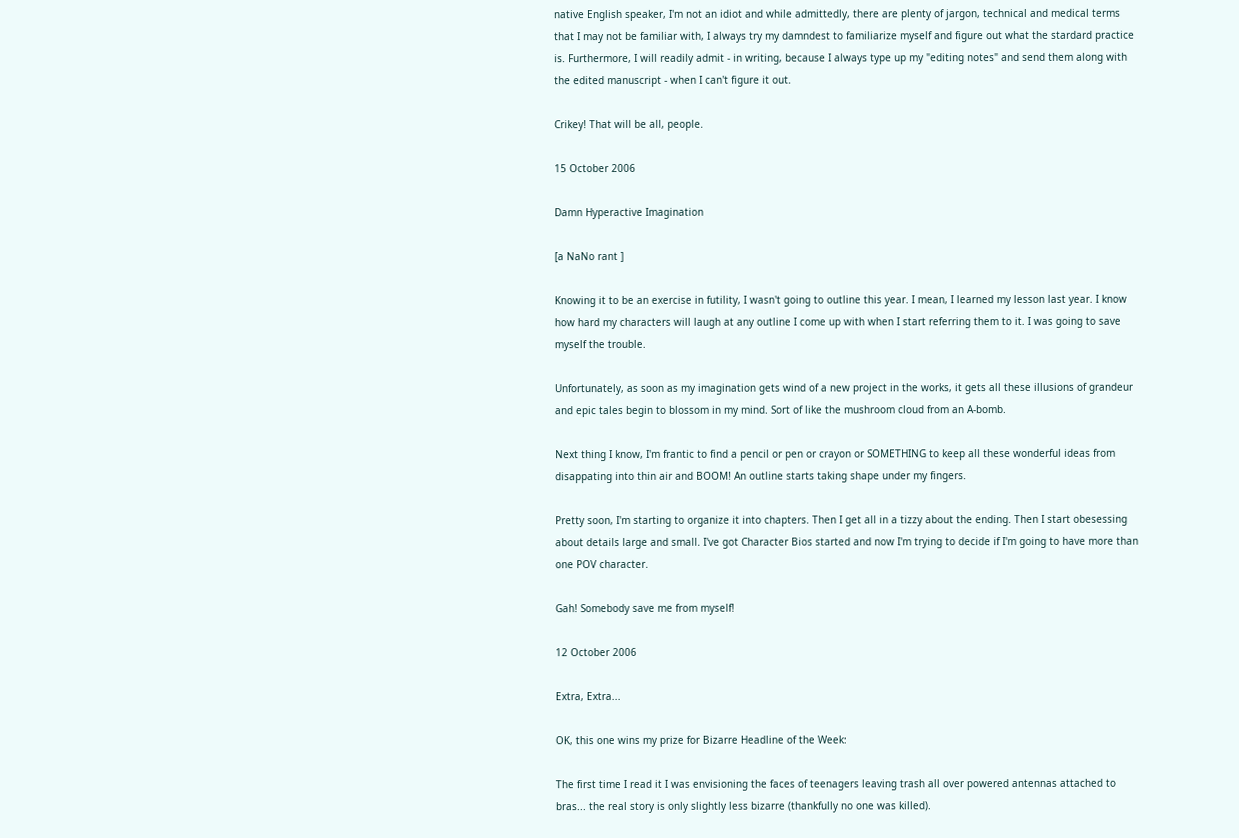native English speaker, I'm not an idiot and while admittedly, there are plenty of jargon, technical and medical terms that I may not be familiar with, I always try my damndest to familiarize myself and figure out what the stardard practice is. Furthermore, I will readily admit - in writing, because I always type up my "editing notes" and send them along with the edited manuscript - when I can't figure it out.

Crikey! That will be all, people.

15 October 2006

Damn Hyperactive Imagination

[a NaNo rant ]

Knowing it to be an exercise in futility, I wasn't going to outline this year. I mean, I learned my lesson last year. I know how hard my characters will laugh at any outline I come up with when I start referring them to it. I was going to save myself the trouble.

Unfortunately, as soon as my imagination gets wind of a new project in the works, it gets all these illusions of grandeur and epic tales begin to blossom in my mind. Sort of like the mushroom cloud from an A-bomb.

Next thing I know, I'm frantic to find a pencil or pen or crayon or SOMETHING to keep all these wonderful ideas from disappating into thin air and BOOM! An outline starts taking shape under my fingers.

Pretty soon, I'm starting to organize it into chapters. Then I get all in a tizzy about the ending. Then I start obesessing about details large and small. I've got Character Bios started and now I'm trying to decide if I'm going to have more than one POV character.

Gah! Somebody save me from myself!

12 October 2006

Extra, Extra...

OK, this one wins my prize for Bizarre Headline of the Week:

The first time I read it I was envisioning the faces of teenagers leaving trash all over powered antennas attached to bras... the real story is only slightly less bizarre (thankfully no one was killed).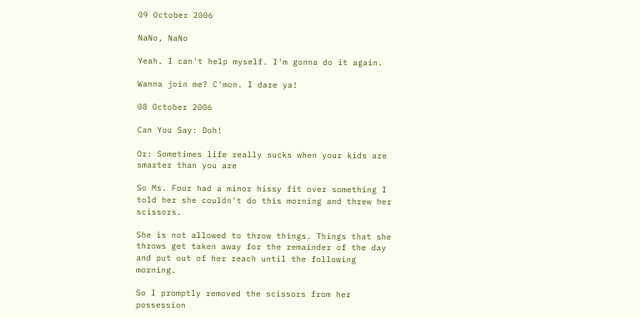09 October 2006

NaNo, NaNo

Yeah. I can't help myself. I'm gonna do it again.

Wanna join me? C'mon. I dare ya!

08 October 2006

Can You Say: Doh!

Or: Sometimes life really sucks when your kids are smarter than you are

So Ms. Four had a minor hissy fit over something I told her she couldn't do this morning and threw her scissors.

She is not allowed to throw things. Things that she throws get taken away for the remainder of the day and put out of her reach until the following morning.

So I promptly removed the scissors from her possession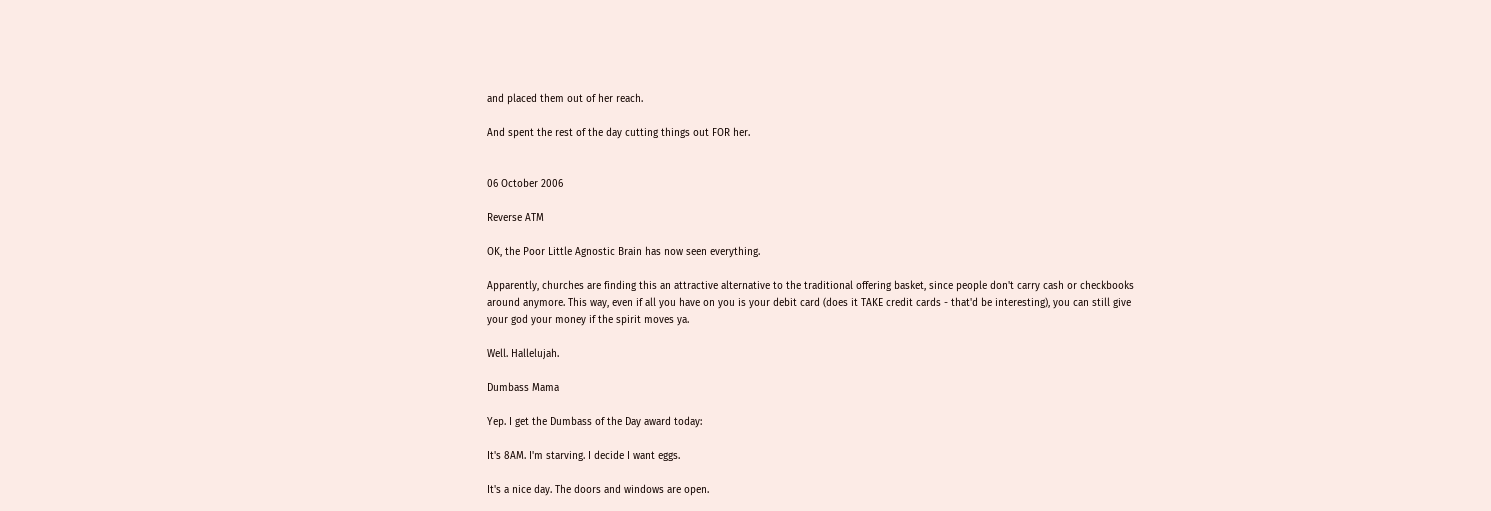and placed them out of her reach.

And spent the rest of the day cutting things out FOR her.


06 October 2006

Reverse ATM

OK, the Poor Little Agnostic Brain has now seen everything.

Apparently, churches are finding this an attractive alternative to the traditional offering basket, since people don't carry cash or checkbooks around anymore. This way, even if all you have on you is your debit card (does it TAKE credit cards - that'd be interesting), you can still give your god your money if the spirit moves ya.

Well. Hallelujah.

Dumbass Mama

Yep. I get the Dumbass of the Day award today:

It's 8AM. I'm starving. I decide I want eggs.

It's a nice day. The doors and windows are open.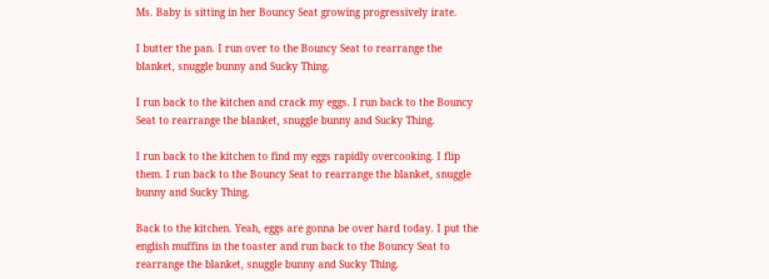Ms. Baby is sitting in her Bouncy Seat growing progressively irate.

I butter the pan. I run over to the Bouncy Seat to rearrange the blanket, snuggle bunny and Sucky Thing.

I run back to the kitchen and crack my eggs. I run back to the Bouncy Seat to rearrange the blanket, snuggle bunny and Sucky Thing.

I run back to the kitchen to find my eggs rapidly overcooking. I flip them. I run back to the Bouncy Seat to rearrange the blanket, snuggle bunny and Sucky Thing.

Back to the kitchen. Yeah, eggs are gonna be over hard today. I put the english muffins in the toaster and run back to the Bouncy Seat to rearrange the blanket, snuggle bunny and Sucky Thing.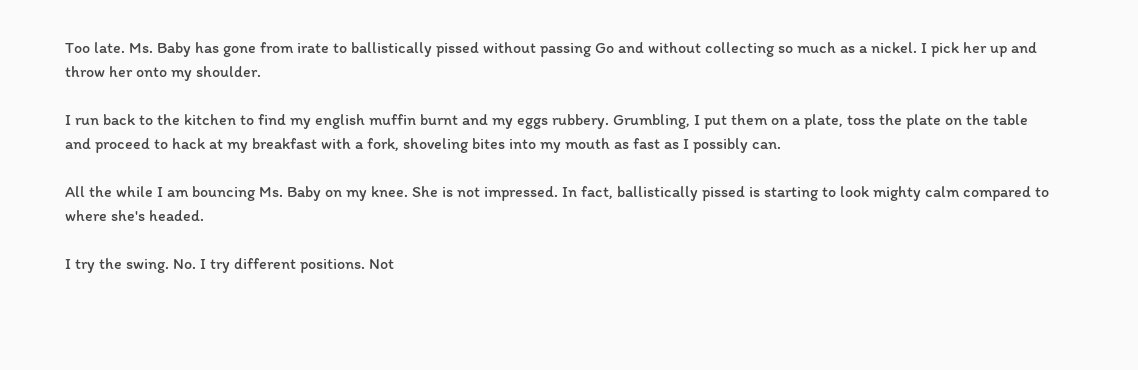Too late. Ms. Baby has gone from irate to ballistically pissed without passing Go and without collecting so much as a nickel. I pick her up and throw her onto my shoulder.

I run back to the kitchen to find my english muffin burnt and my eggs rubbery. Grumbling, I put them on a plate, toss the plate on the table and proceed to hack at my breakfast with a fork, shoveling bites into my mouth as fast as I possibly can.

All the while I am bouncing Ms. Baby on my knee. She is not impressed. In fact, ballistically pissed is starting to look mighty calm compared to where she's headed.

I try the swing. No. I try different positions. Not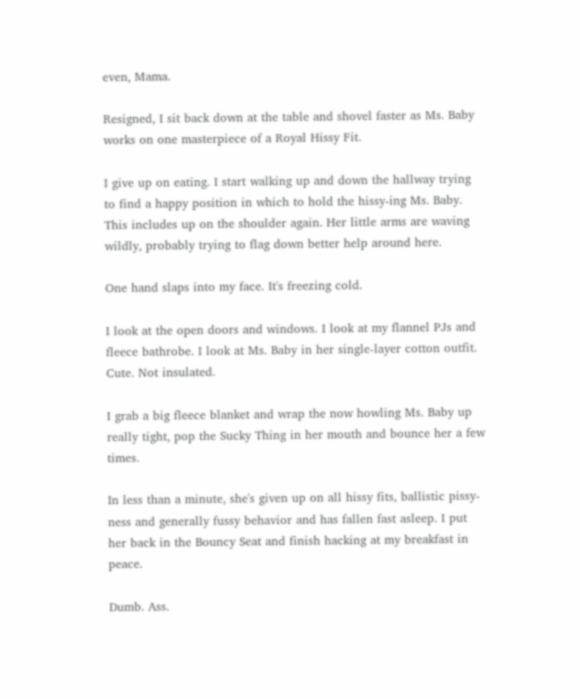even, Mama.

Resigned, I sit back down at the table and shovel faster as Ms. Baby works on one masterpiece of a Royal Hissy Fit.

I give up on eating. I start walking up and down the hallway trying to find a happy position in which to hold the hissy-ing Ms. Baby. This includes up on the shoulder again. Her little arms are waving wildly, probably trying to flag down better help around here.

One hand slaps into my face. It's freezing cold.

I look at the open doors and windows. I look at my flannel PJs and fleece bathrobe. I look at Ms. Baby in her single-layer cotton outfit. Cute. Not insulated.

I grab a big fleece blanket and wrap the now howling Ms. Baby up really tight, pop the Sucky Thing in her mouth and bounce her a few times.

In less than a minute, she's given up on all hissy fits, ballistic pissy-ness and generally fussy behavior and has fallen fast asleep. I put her back in the Bouncy Seat and finish hacking at my breakfast in peace.

Dumb. Ass.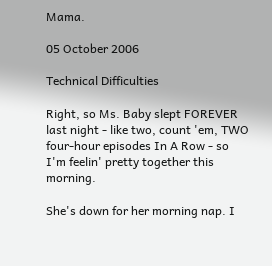Mama.

05 October 2006

Technical Difficulties

Right, so Ms. Baby slept FOREVER last night - like two, count 'em, TWO four-hour episodes In A Row - so I'm feelin' pretty together this morning.

She's down for her morning nap. I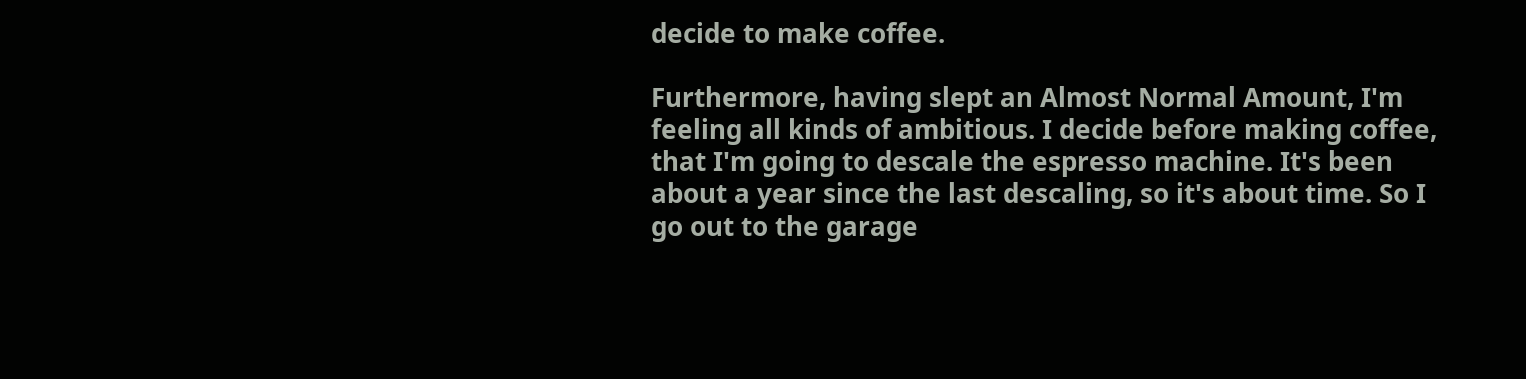decide to make coffee.

Furthermore, having slept an Almost Normal Amount, I'm feeling all kinds of ambitious. I decide before making coffee, that I'm going to descale the espresso machine. It's been about a year since the last descaling, so it's about time. So I go out to the garage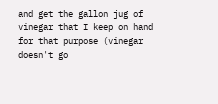and get the gallon jug of vinegar that I keep on hand for that purpose (vinegar doesn't go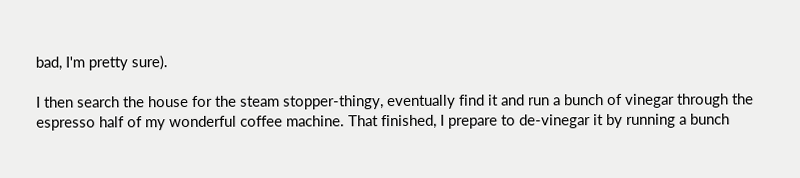bad, I'm pretty sure).

I then search the house for the steam stopper-thingy, eventually find it and run a bunch of vinegar through the espresso half of my wonderful coffee machine. That finished, I prepare to de-vinegar it by running a bunch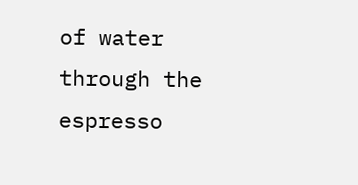of water through the espresso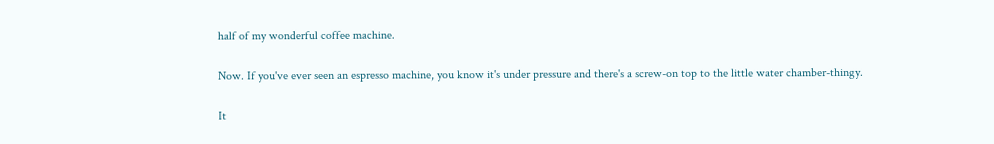half of my wonderful coffee machine.

Now. If you've ever seen an espresso machine, you know it's under pressure and there's a screw-on top to the little water chamber-thingy.

It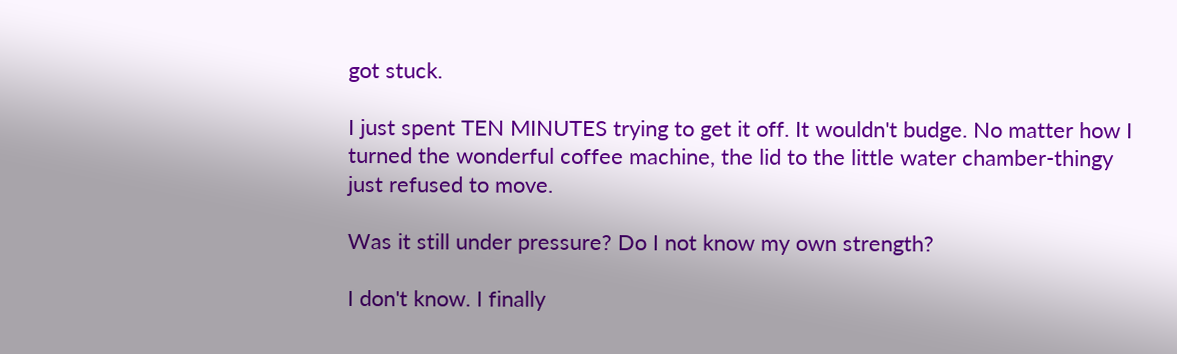got stuck.

I just spent TEN MINUTES trying to get it off. It wouldn't budge. No matter how I turned the wonderful coffee machine, the lid to the little water chamber-thingy just refused to move.

Was it still under pressure? Do I not know my own strength?

I don't know. I finally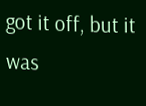got it off, but it was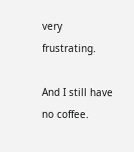very frustrating.

And I still have no coffee.